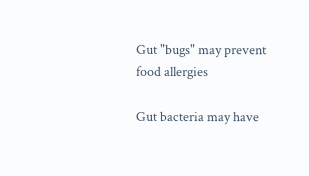Gut "bugs" may prevent food allergies

Gut bacteria may have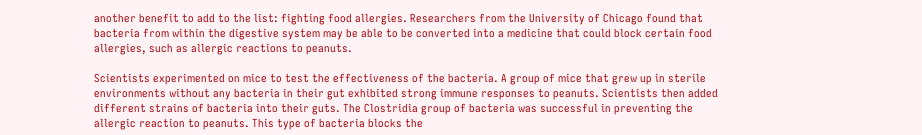another benefit to add to the list: fighting food allergies. Researchers from the University of Chicago found that bacteria from within the digestive system may be able to be converted into a medicine that could block certain food allergies, such as allergic reactions to peanuts.

Scientists experimented on mice to test the effectiveness of the bacteria. A group of mice that grew up in sterile environments without any bacteria in their gut exhibited strong immune responses to peanuts. Scientists then added different strains of bacteria into their guts. The Clostridia group of bacteria was successful in preventing the allergic reaction to peanuts. This type of bacteria blocks the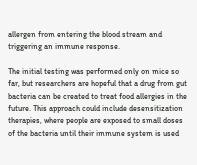allergen from entering the blood stream and triggering an immune response.

The initial testing was performed only on mice so far, but researchers are hopeful that a drug from gut bacteria can be created to treat food allergies in the future. This approach could include desensitization therapies, where people are exposed to small doses of the bacteria until their immune system is used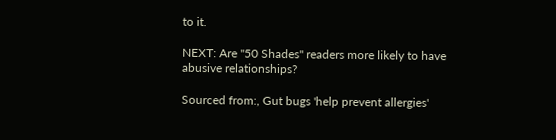to it.

NEXT: Are "50 Shades" readers more likely to have abusive relationships?

Sourced from:, Gut bugs 'help prevent allergies'